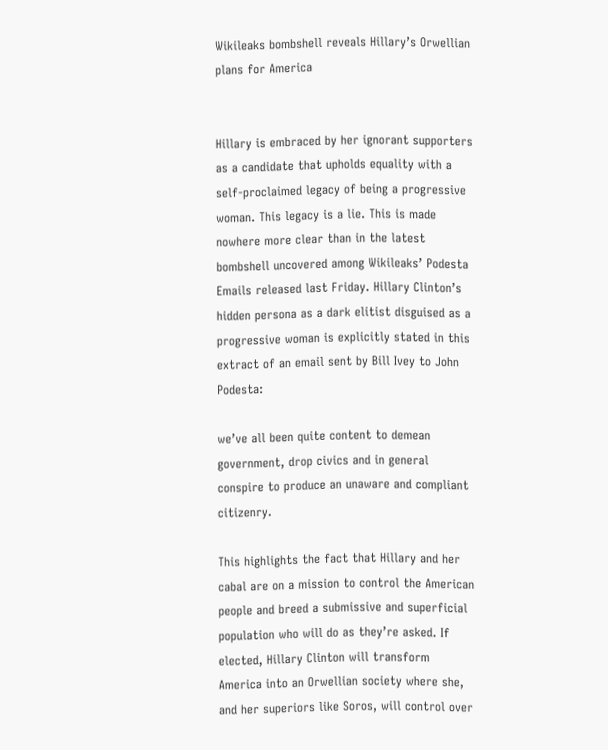Wikileaks bombshell reveals Hillary’s Orwellian plans for America


Hillary is embraced by her ignorant supporters as a candidate that upholds equality with a self-proclaimed legacy of being a progressive woman. This legacy is a lie. This is made nowhere more clear than in the latest bombshell uncovered among Wikileaks’ Podesta Emails released last Friday. Hillary Clinton’s hidden persona as a dark elitist disguised as a progressive woman is explicitly stated in this extract of an email sent by Bill Ivey to John Podesta:

we’ve all been quite content to demean government, drop civics and in general conspire to produce an unaware and compliant citizenry.

This highlights the fact that Hillary and her cabal are on a mission to control the American people and breed a submissive and superficial population who will do as they’re asked. If elected, Hillary Clinton will transform America into an Orwellian society where she, and her superiors like Soros, will control over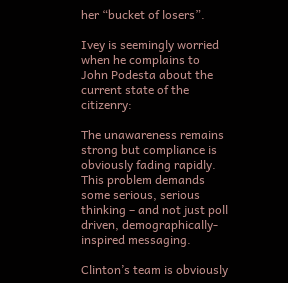her “bucket of losers”.

Ivey is seemingly worried when he complains to John Podesta about the current state of the citizenry:

The unawareness remains strong but compliance is obviously fading rapidly. This problem demands some serious, serious thinking – and not just poll driven, demographically-inspired messaging.

Clinton’s team is obviously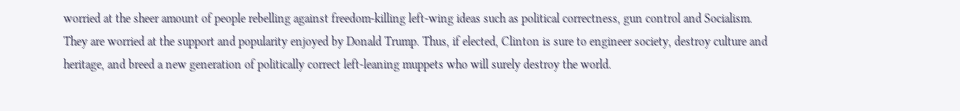worried at the sheer amount of people rebelling against freedom-killing left-wing ideas such as political correctness, gun control and Socialism. They are worried at the support and popularity enjoyed by Donald Trump. Thus, if elected, Clinton is sure to engineer society, destroy culture and heritage, and breed a new generation of politically correct left-leaning muppets who will surely destroy the world.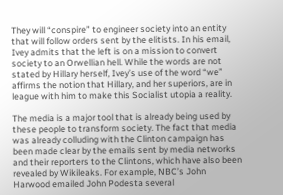They will “conspire” to engineer society into an entity that will follow orders sent by the elitists. In his email, Ivey admits that the left is on a mission to convert society to an Orwellian hell. While the words are not stated by Hillary herself, Ivey’s use of the word “we” affirms the notion that Hillary, and her superiors, are in league with him to make this Socialist utopia a reality.

The media is a major tool that is already being used by these people to transform society. The fact that media was already colluding with the Clinton campaign has been made clear by the emails sent by media networks and their reporters to the Clintons, which have also been revealed by Wikileaks. For example, NBC’s John Harwood emailed John Podesta several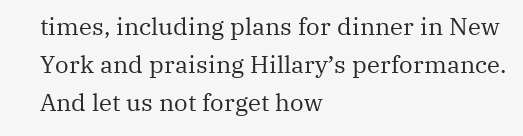times, including plans for dinner in New York and praising Hillary’s performance. And let us not forget how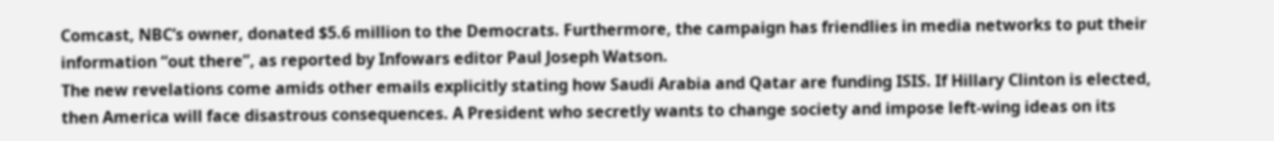Comcast, NBC’s owner, donated $5.6 million to the Democrats. Furthermore, the campaign has friendlies in media networks to put their information “out there”, as reported by Infowars editor Paul Joseph Watson.
The new revelations come amids other emails explicitly stating how Saudi Arabia and Qatar are funding ISIS. If Hillary Clinton is elected, then America will face disastrous consequences. A President who secretly wants to change society and impose left-wing ideas on its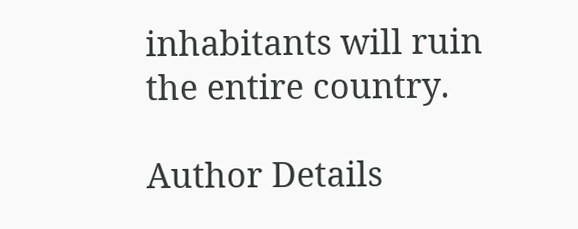inhabitants will ruin the entire country.

Author Details